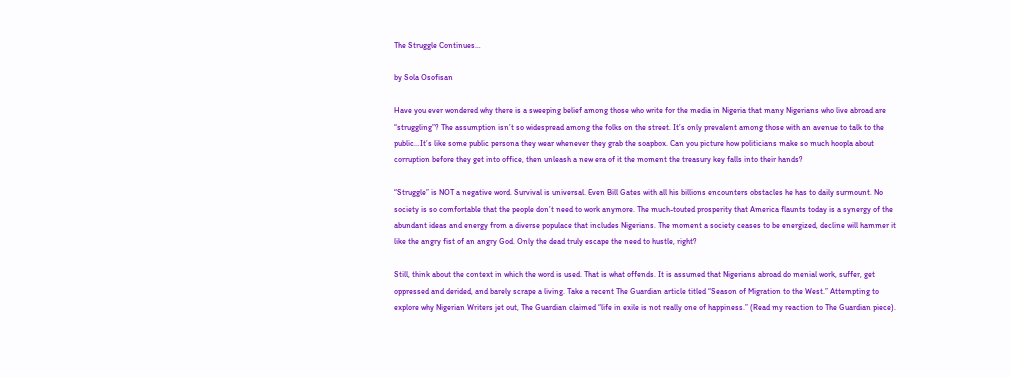The Struggle Continues…

by Sola Osofisan

Have you ever wondered why there is a sweeping belief among those who write for the media in Nigeria that many Nigerians who live abroad are “struggling”? The assumption isn’t so widespread among the folks on the street. It’s only prevalent among those with an avenue to talk to the public…It’s like some public persona they wear whenever they grab the soapbox. Can you picture how politicians make so much hoopla about corruption before they get into office, then unleash a new era of it the moment the treasury key falls into their hands?

“Struggle” is NOT a negative word. Survival is universal. Even Bill Gates with all his billions encounters obstacles he has to daily surmount. No society is so comfortable that the people don’t need to work anymore. The much-touted prosperity that America flaunts today is a synergy of the abundant ideas and energy from a diverse populace that includes Nigerians. The moment a society ceases to be energized, decline will hammer it like the angry fist of an angry God. Only the dead truly escape the need to hustle, right?

Still, think about the context in which the word is used. That is what offends. It is assumed that Nigerians abroad do menial work, suffer, get oppressed and derided, and barely scrape a living. Take a recent The Guardian article titled “Season of Migration to the West.” Attempting to explore why Nigerian Writers jet out, The Guardian claimed “life in exile is not really one of happiness.” (Read my reaction to The Guardian piece).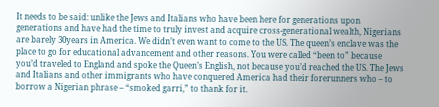It needs to be said: unlike the Jews and Italians who have been here for generations upon generations and have had the time to truly invest and acquire cross-generational wealth, Nigerians are barely 30years in America. We didn’t even want to come to the US. The queen’s enclave was the place to go for educational advancement and other reasons. You were called “been to” because you’d traveled to England and spoke the Queen’s English, not because you’d reached the US. The Jews and Italians and other immigrants who have conquered America had their forerunners who – to borrow a Nigerian phrase – “smoked garri,” to thank for it.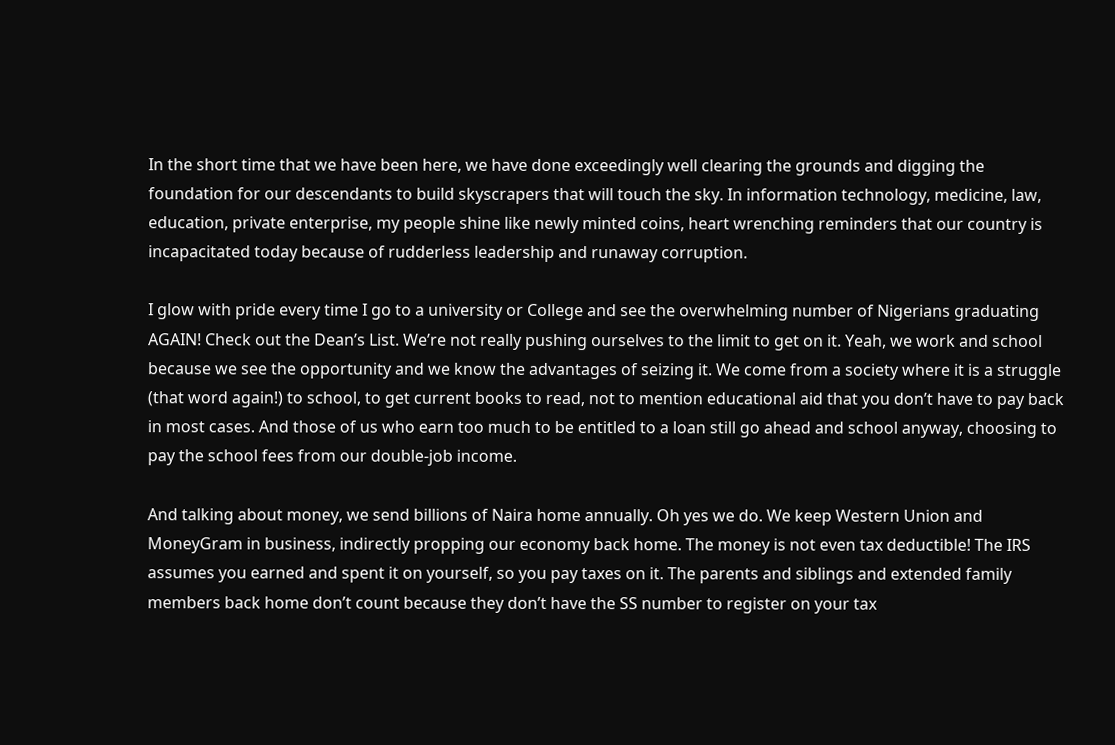In the short time that we have been here, we have done exceedingly well clearing the grounds and digging the foundation for our descendants to build skyscrapers that will touch the sky. In information technology, medicine, law, education, private enterprise, my people shine like newly minted coins, heart wrenching reminders that our country is incapacitated today because of rudderless leadership and runaway corruption.

I glow with pride every time I go to a university or College and see the overwhelming number of Nigerians graduating AGAIN! Check out the Dean’s List. We’re not really pushing ourselves to the limit to get on it. Yeah, we work and school because we see the opportunity and we know the advantages of seizing it. We come from a society where it is a struggle (that word again!) to school, to get current books to read, not to mention educational aid that you don’t have to pay back in most cases. And those of us who earn too much to be entitled to a loan still go ahead and school anyway, choosing to pay the school fees from our double-job income.

And talking about money, we send billions of Naira home annually. Oh yes we do. We keep Western Union and MoneyGram in business, indirectly propping our economy back home. The money is not even tax deductible! The IRS assumes you earned and spent it on yourself, so you pay taxes on it. The parents and siblings and extended family members back home don’t count because they don’t have the SS number to register on your tax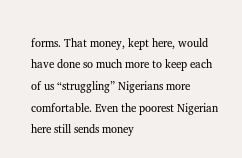forms. That money, kept here, would have done so much more to keep each of us “struggling” Nigerians more comfortable. Even the poorest Nigerian here still sends money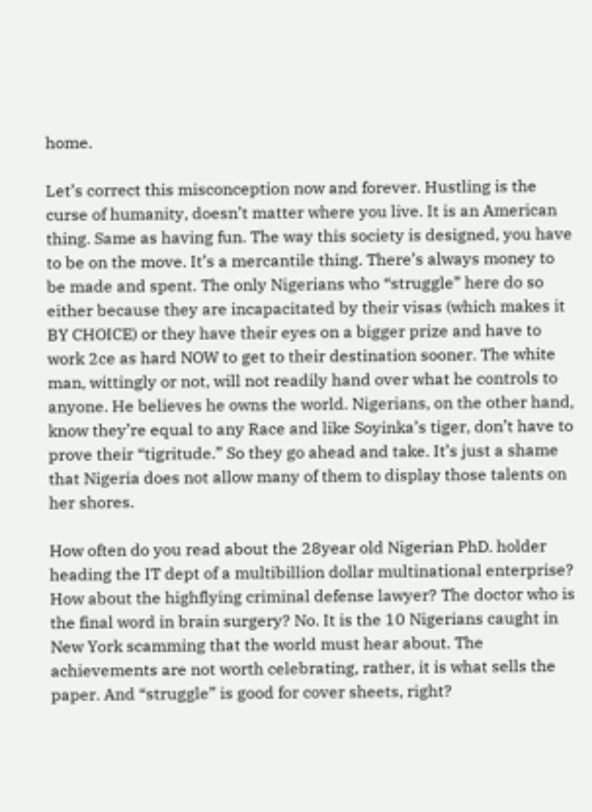home.

Let’s correct this misconception now and forever. Hustling is the curse of humanity, doesn’t matter where you live. It is an American thing. Same as having fun. The way this society is designed, you have to be on the move. It’s a mercantile thing. There’s always money to be made and spent. The only Nigerians who “struggle” here do so either because they are incapacitated by their visas (which makes it BY CHOICE) or they have their eyes on a bigger prize and have to work 2ce as hard NOW to get to their destination sooner. The white man, wittingly or not, will not readily hand over what he controls to anyone. He believes he owns the world. Nigerians, on the other hand, know they’re equal to any Race and like Soyinka’s tiger, don’t have to prove their “tigritude.” So they go ahead and take. It’s just a shame that Nigeria does not allow many of them to display those talents on her shores.

How often do you read about the 28year old Nigerian PhD. holder heading the IT dept of a multibillion dollar multinational enterprise? How about the highflying criminal defense lawyer? The doctor who is the final word in brain surgery? No. It is the 10 Nigerians caught in New York scamming that the world must hear about. The achievements are not worth celebrating, rather, it is what sells the paper. And “struggle” is good for cover sheets, right?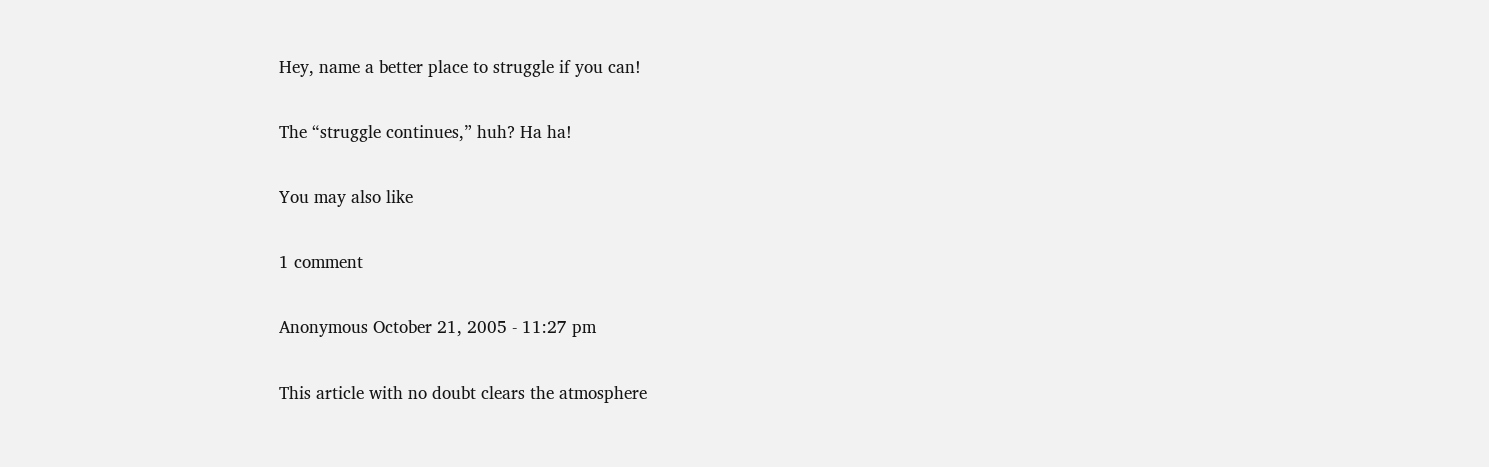Hey, name a better place to struggle if you can!

The “struggle continues,” huh? Ha ha!

You may also like

1 comment

Anonymous October 21, 2005 - 11:27 pm

This article with no doubt clears the atmosphere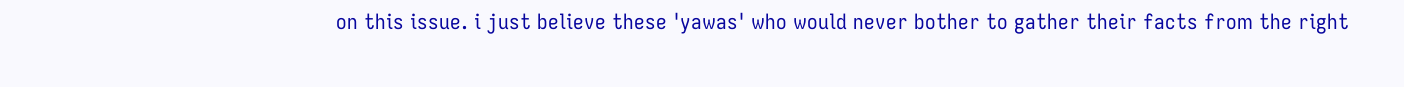on this issue. i just believe these 'yawas' who would never bother to gather their facts from the right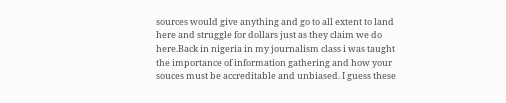sources would give anything and go to all extent to land here and struggle for dollars just as they claim we do here.Back in nigeria in my journalism class i was taught the importance of information gathering and how your souces must be accreditable and unbiased. I guess these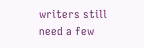writers still need a few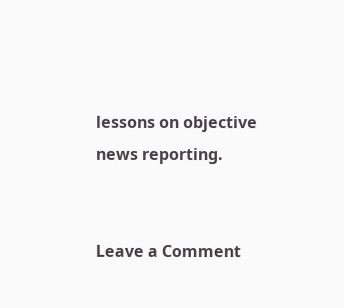lessons on objective news reporting.


Leave a Comment